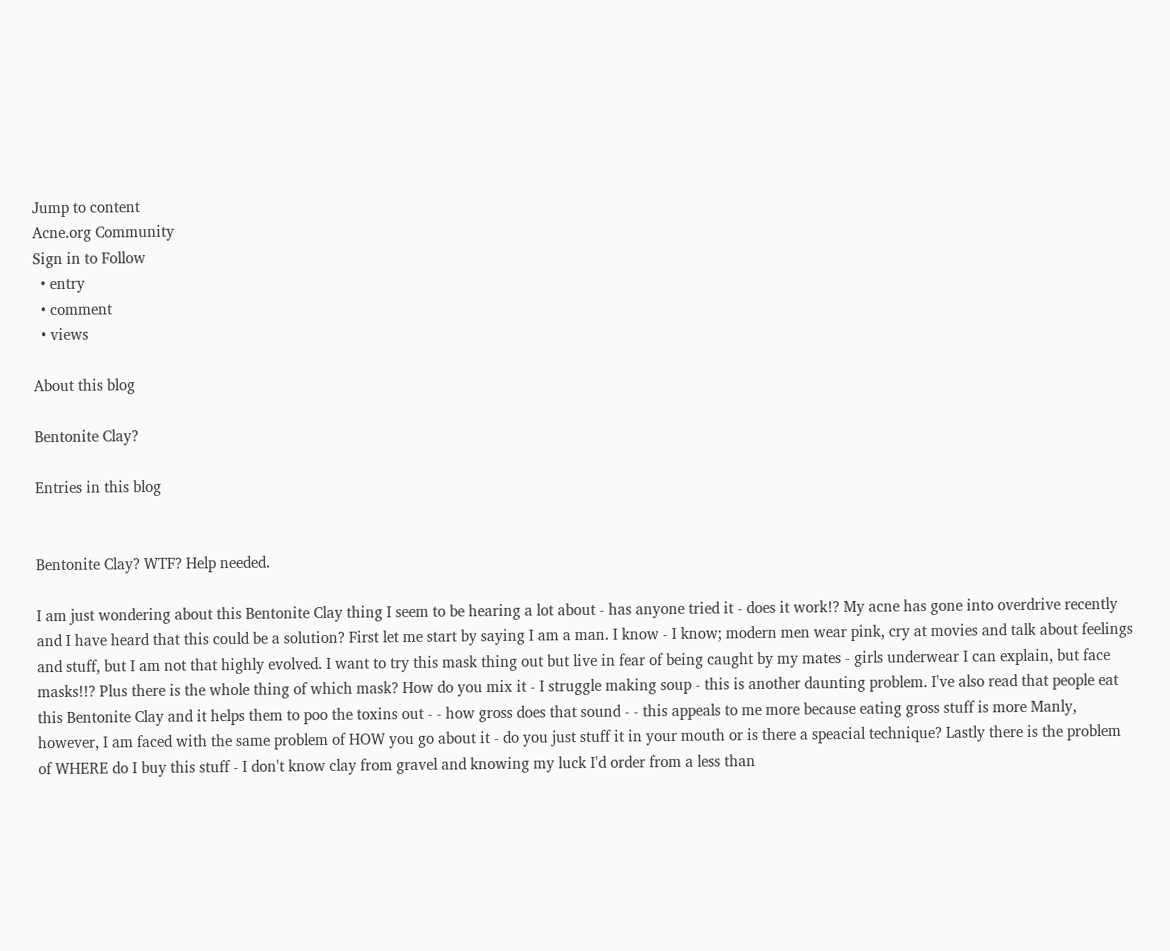Jump to content
Acne.org Community
Sign in to Follow
  • entry
  • comment
  • views

About this blog

Bentonite Clay?

Entries in this blog


Bentonite Clay? WTF? Help needed.

I am just wondering about this Bentonite Clay thing I seem to be hearing a lot about - has anyone tried it - does it work!? My acne has gone into overdrive recently and I have heard that this could be a solution? First let me start by saying I am a man. I know - I know; modern men wear pink, cry at movies and talk about feelings and stuff, but I am not that highly evolved. I want to try this mask thing out but live in fear of being caught by my mates - girls underwear I can explain, but face masks!!? Plus there is the whole thing of which mask? How do you mix it - I struggle making soup - this is another daunting problem. I've also read that people eat this Bentonite Clay and it helps them to poo the toxins out - - how gross does that sound - - this appeals to me more because eating gross stuff is more Manly, however, I am faced with the same problem of HOW you go about it - do you just stuff it in your mouth or is there a speacial technique? Lastly there is the problem of WHERE do I buy this stuff - I don't know clay from gravel and knowing my luck I'd order from a less than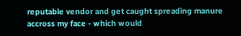reputable vendor and get caught spreading manure accross my face - which would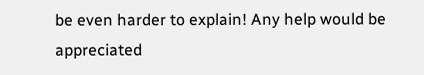be even harder to explain! Any help would be appreciated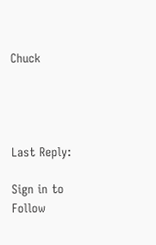Chuck




Last Reply:

Sign in to Follow